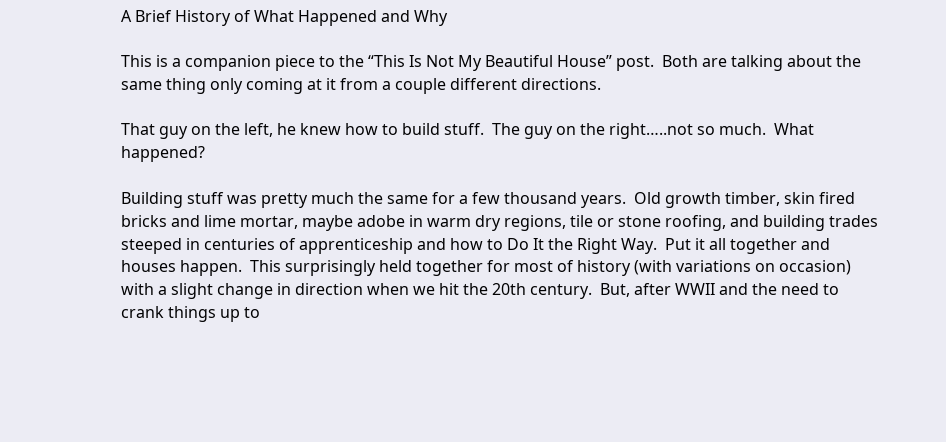A Brief History of What Happened and Why

This is a companion piece to the “This Is Not My Beautiful House” post.  Both are talking about the same thing only coming at it from a couple different directions.

That guy on the left, he knew how to build stuff.  The guy on the right…..not so much.  What happened?

Building stuff was pretty much the same for a few thousand years.  Old growth timber, skin fired bricks and lime mortar, maybe adobe in warm dry regions, tile or stone roofing, and building trades steeped in centuries of apprenticeship and how to Do It the Right Way.  Put it all together and houses happen.  This surprisingly held together for most of history (with variations on occasion) with a slight change in direction when we hit the 20th century.  But, after WWII and the need to crank things up to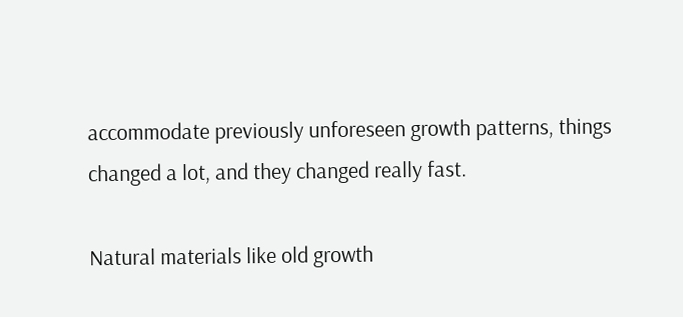accommodate previously unforeseen growth patterns, things changed a lot, and they changed really fast.

Natural materials like old growth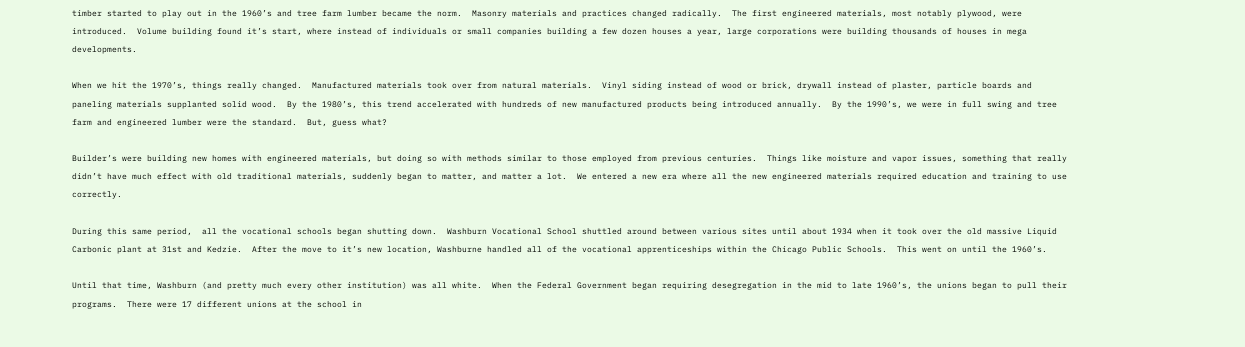timber started to play out in the 1960’s and tree farm lumber became the norm.  Masonry materials and practices changed radically.  The first engineered materials, most notably plywood, were introduced.  Volume building found it’s start, where instead of individuals or small companies building a few dozen houses a year, large corporations were building thousands of houses in mega developments.

When we hit the 1970’s, things really changed.  Manufactured materials took over from natural materials.  Vinyl siding instead of wood or brick, drywall instead of plaster, particle boards and paneling materials supplanted solid wood.  By the 1980’s, this trend accelerated with hundreds of new manufactured products being introduced annually.  By the 1990’s, we were in full swing and tree farm and engineered lumber were the standard.  But, guess what?

Builder’s were building new homes with engineered materials, but doing so with methods similar to those employed from previous centuries.  Things like moisture and vapor issues, something that really didn’t have much effect with old traditional materials, suddenly began to matter, and matter a lot.  We entered a new era where all the new engineered materials required education and training to use correctly.

During this same period,  all the vocational schools began shutting down.  Washburn Vocational School shuttled around between various sites until about 1934 when it took over the old massive Liquid Carbonic plant at 31st and Kedzie.  After the move to it’s new location, Washburne handled all of the vocational apprenticeships within the Chicago Public Schools.  This went on until the 1960’s.

Until that time, Washburn (and pretty much every other institution) was all white.  When the Federal Government began requiring desegregation in the mid to late 1960’s, the unions began to pull their programs.  There were 17 different unions at the school in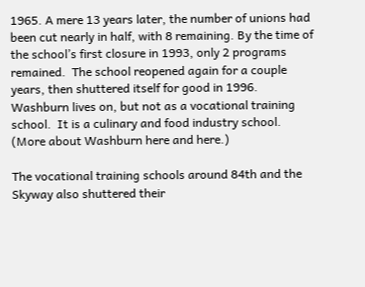1965. A mere 13 years later, the number of unions had been cut nearly in half, with 8 remaining. By the time of the school’s first closure in 1993, only 2 programs remained.  The school reopened again for a couple years, then shuttered itself for good in 1996.  Washburn lives on, but not as a vocational training school.  It is a culinary and food industry school.  (More about Washburn here and here.)

The vocational training schools around 84th and the Skyway also shuttered their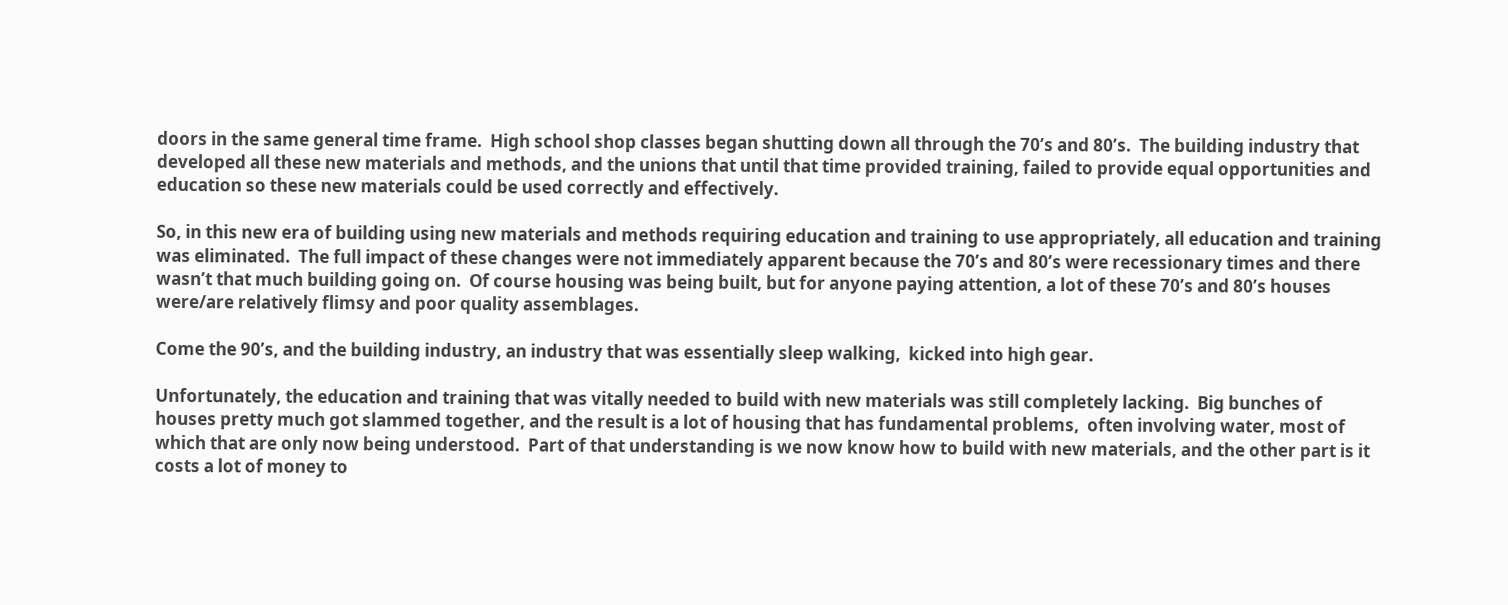doors in the same general time frame.  High school shop classes began shutting down all through the 70’s and 80’s.  The building industry that developed all these new materials and methods, and the unions that until that time provided training, failed to provide equal opportunities and education so these new materials could be used correctly and effectively.

So, in this new era of building using new materials and methods requiring education and training to use appropriately, all education and training was eliminated.  The full impact of these changes were not immediately apparent because the 70’s and 80’s were recessionary times and there wasn’t that much building going on.  Of course housing was being built, but for anyone paying attention, a lot of these 70’s and 80’s houses were/are relatively flimsy and poor quality assemblages.

Come the 90’s, and the building industry, an industry that was essentially sleep walking,  kicked into high gear.

Unfortunately, the education and training that was vitally needed to build with new materials was still completely lacking.  Big bunches of houses pretty much got slammed together, and the result is a lot of housing that has fundamental problems,  often involving water, most of which that are only now being understood.  Part of that understanding is we now know how to build with new materials, and the other part is it costs a lot of money to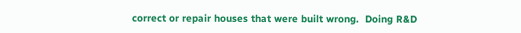correct or repair houses that were built wrong.  Doing R&D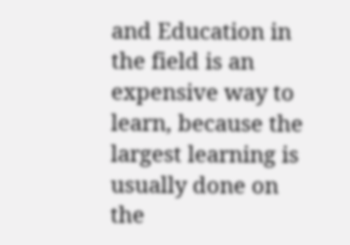and Education in the field is an expensive way to learn, because the largest learning is usually done on the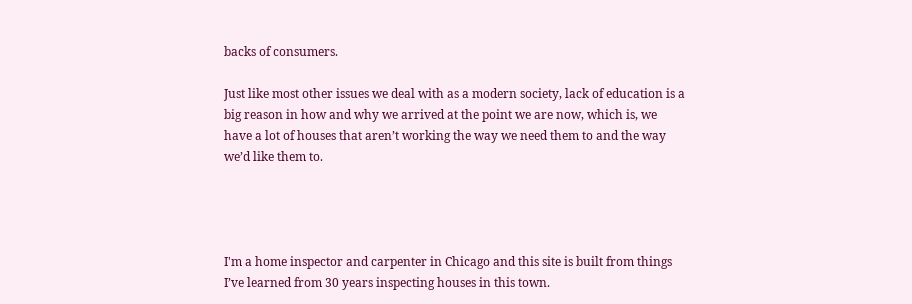backs of consumers.

Just like most other issues we deal with as a modern society, lack of education is a big reason in how and why we arrived at the point we are now, which is, we have a lot of houses that aren’t working the way we need them to and the way we’d like them to.




I'm a home inspector and carpenter in Chicago and this site is built from things I’ve learned from 30 years inspecting houses in this town.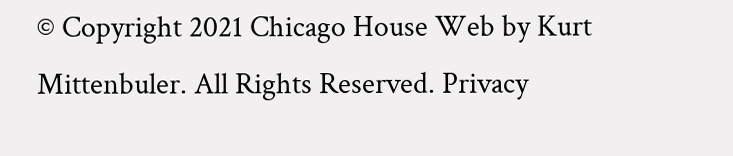© Copyright 2021 Chicago House Web by Kurt Mittenbuler. All Rights Reserved. Privacy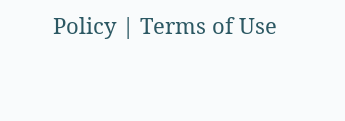Policy | Terms of Use